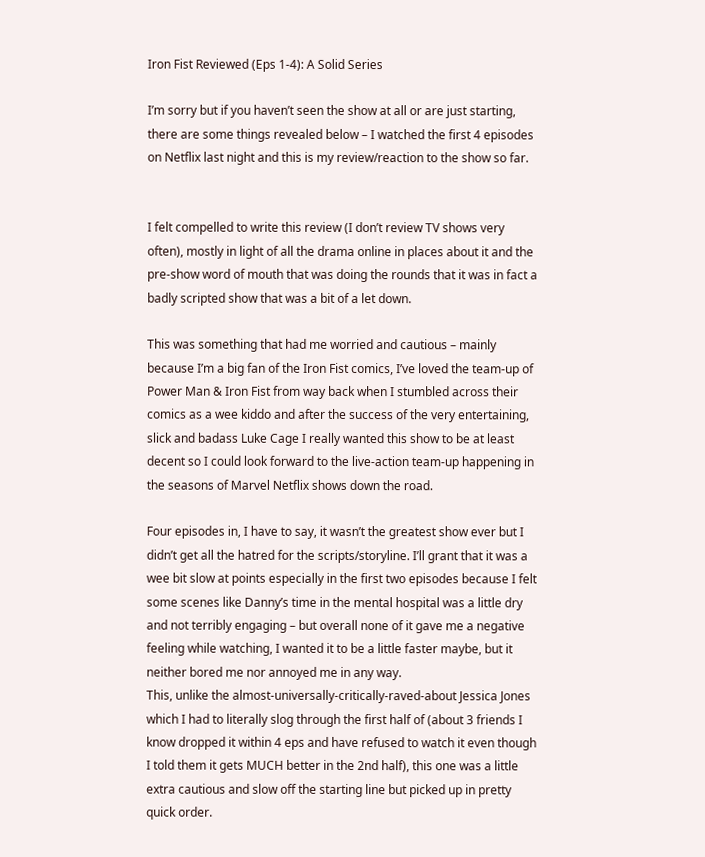Iron Fist Reviewed (Eps 1-4): A Solid Series

I’m sorry but if you haven’t seen the show at all or are just starting, there are some things revealed below – I watched the first 4 episodes on Netflix last night and this is my review/reaction to the show so far.


I felt compelled to write this review (I don’t review TV shows very often), mostly in light of all the drama online in places about it and the pre-show word of mouth that was doing the rounds that it was in fact a badly scripted show that was a bit of a let down.

This was something that had me worried and cautious – mainly because I’m a big fan of the Iron Fist comics, I’ve loved the team-up of Power Man & Iron Fist from way back when I stumbled across their comics as a wee kiddo and after the success of the very entertaining, slick and badass Luke Cage I really wanted this show to be at least decent so I could look forward to the live-action team-up happening in the seasons of Marvel Netflix shows down the road.

Four episodes in, I have to say, it wasn’t the greatest show ever but I didn’t get all the hatred for the scripts/storyline. I’ll grant that it was a wee bit slow at points especially in the first two episodes because I felt some scenes like Danny’s time in the mental hospital was a little dry and not terribly engaging – but overall none of it gave me a negative feeling while watching, I wanted it to be a little faster maybe, but it neither bored me nor annoyed me in any way.
This, unlike the almost-universally-critically-raved-about Jessica Jones which I had to literally slog through the first half of (about 3 friends I know dropped it within 4 eps and have refused to watch it even though I told them it gets MUCH better in the 2nd half), this one was a little extra cautious and slow off the starting line but picked up in pretty quick order.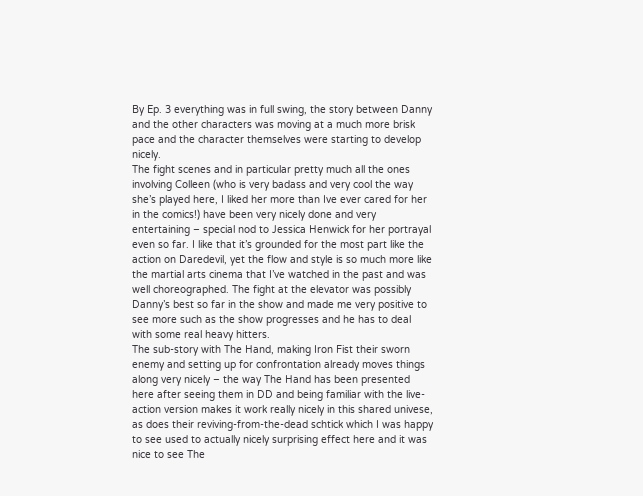By Ep. 3 everything was in full swing, the story between Danny and the other characters was moving at a much more brisk pace and the character themselves were starting to develop nicely.
The fight scenes and in particular pretty much all the ones involving Colleen (who is very badass and very cool the way she’s played here, I liked her more than Ive ever cared for her in the comics!) have been very nicely done and very entertaining – special nod to Jessica Henwick for her portrayal even so far. I like that it’s grounded for the most part like the action on Daredevil, yet the flow and style is so much more like the martial arts cinema that I’ve watched in the past and was well choreographed. The fight at the elevator was possibly Danny’s best so far in the show and made me very positive to see more such as the show progresses and he has to deal with some real heavy hitters.
The sub-story with The Hand, making Iron Fist their sworn enemy and setting up for confrontation already moves things along very nicely – the way The Hand has been presented here after seeing them in DD and being familiar with the live-action version makes it work really nicely in this shared univese, as does their reviving-from-the-dead schtick which I was happy to see used to actually nicely surprising effect here and it was nice to see The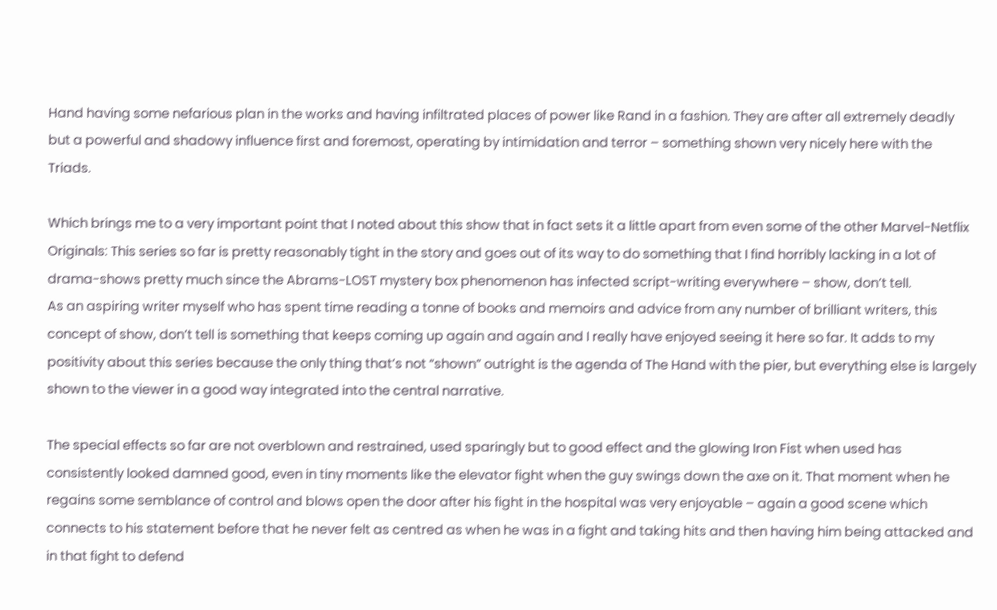Hand having some nefarious plan in the works and having infiltrated places of power like Rand in a fashion. They are after all extremely deadly but a powerful and shadowy influence first and foremost, operating by intimidation and terror – something shown very nicely here with the Triads.

Which brings me to a very important point that I noted about this show that in fact sets it a little apart from even some of the other Marvel-Netflix Originals: This series so far is pretty reasonably tight in the story and goes out of its way to do something that I find horribly lacking in a lot of drama-shows pretty much since the Abrams-LOST mystery box phenomenon has infected script-writing everywhere – show, don’t tell.
As an aspiring writer myself who has spent time reading a tonne of books and memoirs and advice from any number of brilliant writers, this concept of show, don’t tell is something that keeps coming up again and again and I really have enjoyed seeing it here so far. It adds to my positivity about this series because the only thing that’s not “shown” outright is the agenda of The Hand with the pier, but everything else is largely shown to the viewer in a good way integrated into the central narrative.

The special effects so far are not overblown and restrained, used sparingly but to good effect and the glowing Iron Fist when used has consistently looked damned good, even in tiny moments like the elevator fight when the guy swings down the axe on it. That moment when he regains some semblance of control and blows open the door after his fight in the hospital was very enjoyable – again a good scene which connects to his statement before that he never felt as centred as when he was in a fight and taking hits and then having him being attacked and in that fight to defend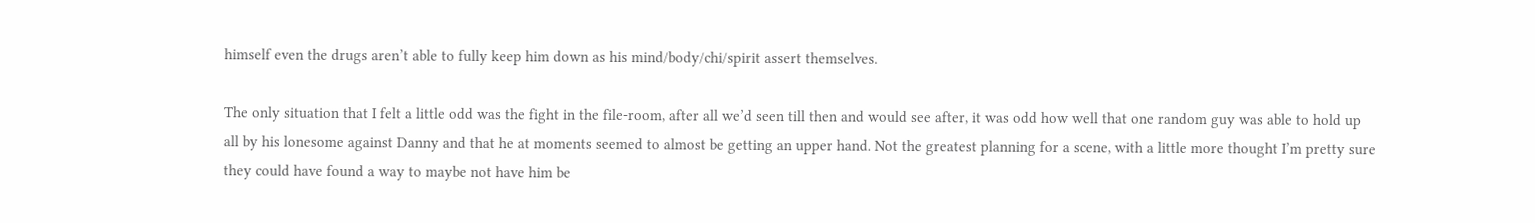himself even the drugs aren’t able to fully keep him down as his mind/body/chi/spirit assert themselves.

The only situation that I felt a little odd was the fight in the file-room, after all we’d seen till then and would see after, it was odd how well that one random guy was able to hold up all by his lonesome against Danny and that he at moments seemed to almost be getting an upper hand. Not the greatest planning for a scene, with a little more thought I’m pretty sure they could have found a way to maybe not have him be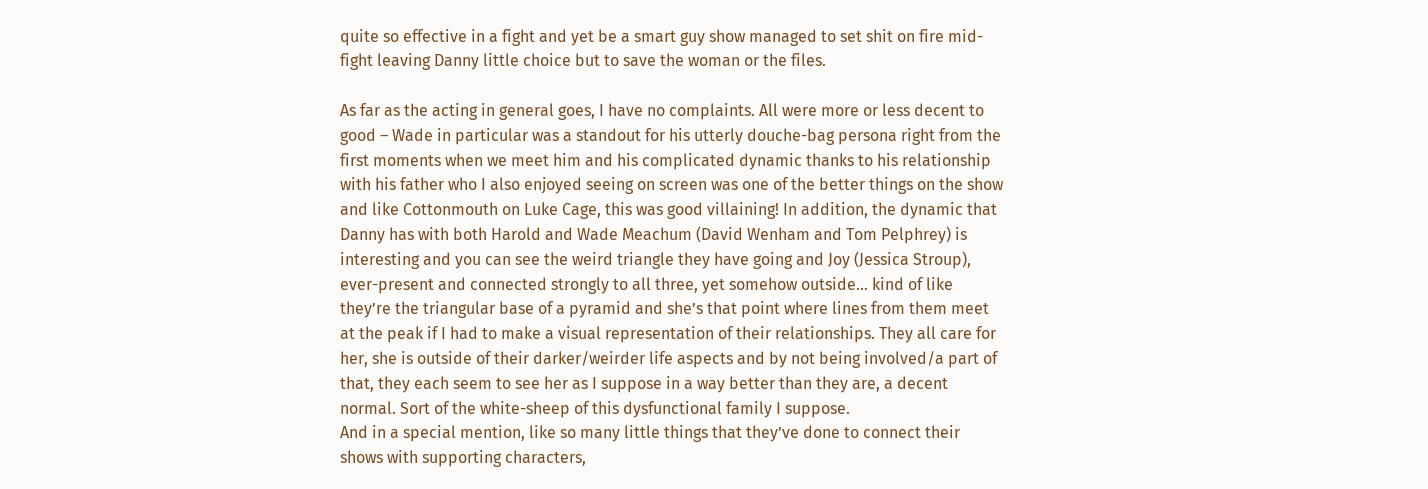quite so effective in a fight and yet be a smart guy show managed to set shit on fire mid-fight leaving Danny little choice but to save the woman or the files.

As far as the acting in general goes, I have no complaints. All were more or less decent to good – Wade in particular was a standout for his utterly douche-bag persona right from the first moments when we meet him and his complicated dynamic thanks to his relationship with his father who I also enjoyed seeing on screen was one of the better things on the show and like Cottonmouth on Luke Cage, this was good villaining! In addition, the dynamic that Danny has with both Harold and Wade Meachum (David Wenham and Tom Pelphrey) is interesting and you can see the weird triangle they have going and Joy (Jessica Stroup), ever-present and connected strongly to all three, yet somehow outside… kind of like they’re the triangular base of a pyramid and she’s that point where lines from them meet at the peak if I had to make a visual representation of their relationships. They all care for her, she is outside of their darker/weirder life aspects and by not being involved/a part of that, they each seem to see her as I suppose in a way better than they are, a decent normal. Sort of the white-sheep of this dysfunctional family I suppose.
And in a special mention, like so many little things that they’ve done to connect their shows with supporting characters,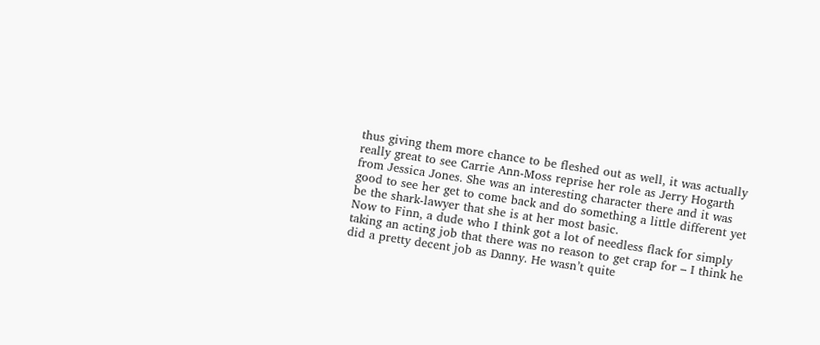thus giving them more chance to be fleshed out as well, it was actually really great to see Carrie Ann-Moss reprise her role as Jerry Hogarth from Jessica Jones. She was an interesting character there and it was good to see her get to come back and do something a little different yet be the shark-lawyer that she is at her most basic.
Now to Finn, a dude who I think got a lot of needless flack for simply taking an acting job that there was no reason to get crap for – I think he did a pretty decent job as Danny. He wasn’t quite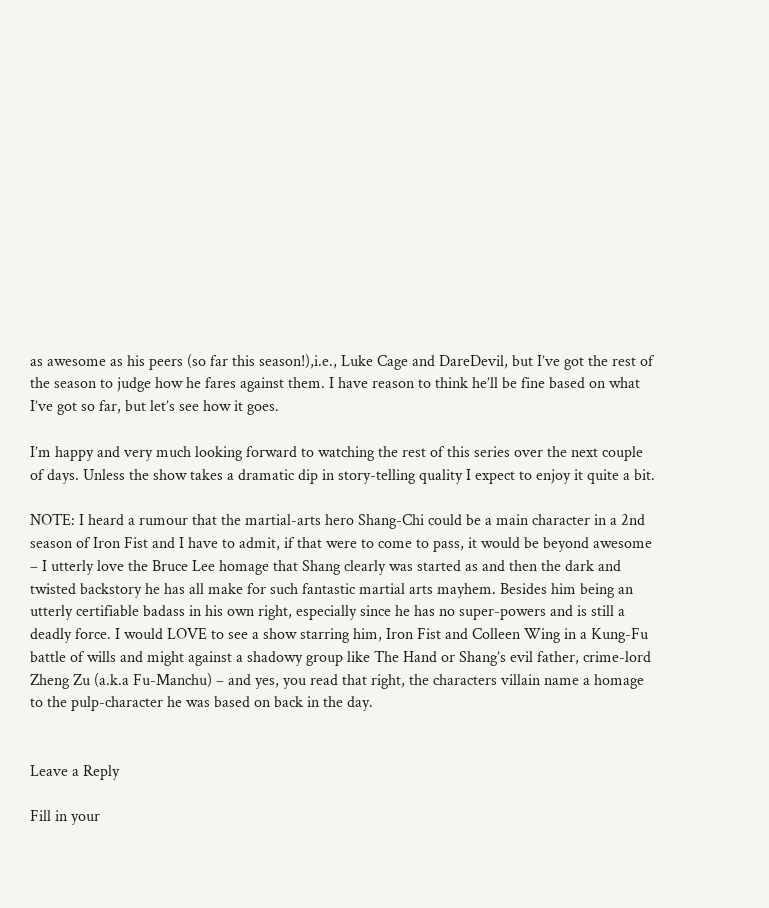as awesome as his peers (so far this season!),i.e., Luke Cage and DareDevil, but I’ve got the rest of the season to judge how he fares against them. I have reason to think he’ll be fine based on what I’ve got so far, but let’s see how it goes.

I’m happy and very much looking forward to watching the rest of this series over the next couple of days. Unless the show takes a dramatic dip in story-telling quality I expect to enjoy it quite a bit.

NOTE: I heard a rumour that the martial-arts hero Shang-Chi could be a main character in a 2nd season of Iron Fist and I have to admit, if that were to come to pass, it would be beyond awesome – I utterly love the Bruce Lee homage that Shang clearly was started as and then the dark and twisted backstory he has all make for such fantastic martial arts mayhem. Besides him being an utterly certifiable badass in his own right, especially since he has no super-powers and is still a deadly force. I would LOVE to see a show starring him, Iron Fist and Colleen Wing in a Kung-Fu battle of wills and might against a shadowy group like The Hand or Shang’s evil father, crime-lord Zheng Zu (a.k.a Fu-Manchu) – and yes, you read that right, the characters villain name a homage to the pulp-character he was based on back in the day.


Leave a Reply

Fill in your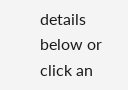details below or click an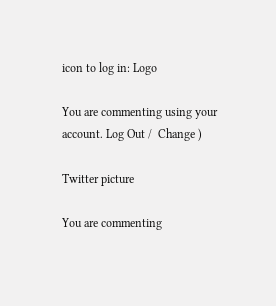icon to log in: Logo

You are commenting using your account. Log Out /  Change )

Twitter picture

You are commenting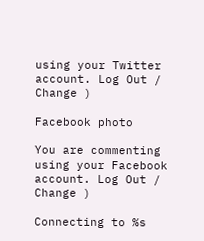using your Twitter account. Log Out /  Change )

Facebook photo

You are commenting using your Facebook account. Log Out /  Change )

Connecting to %s